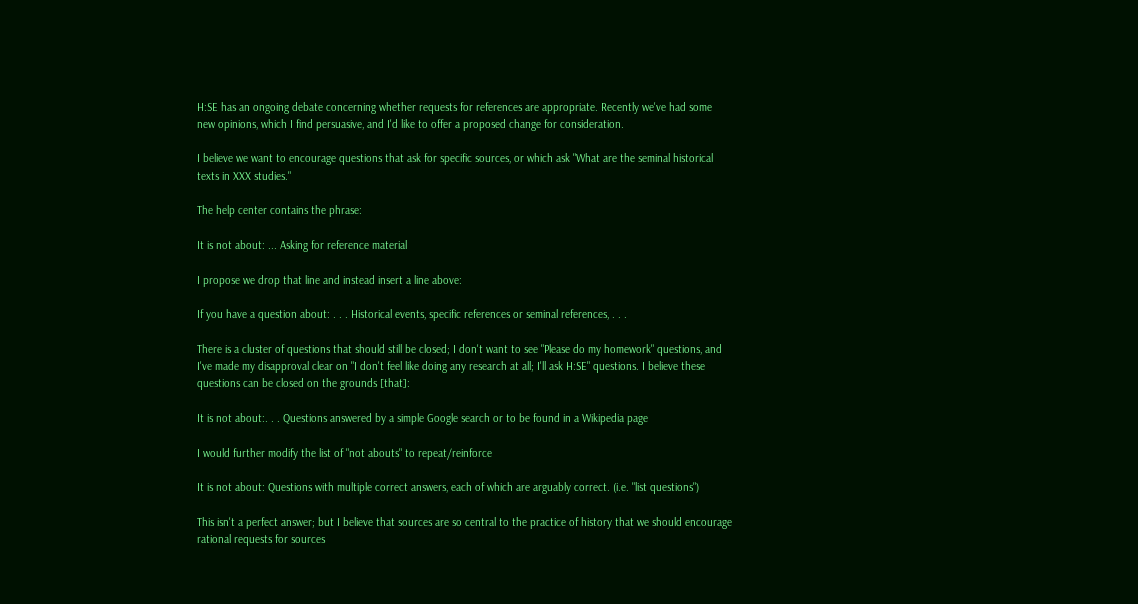H:SE has an ongoing debate concerning whether requests for references are appropriate. Recently we've had some new opinions, which I find persuasive, and I'd like to offer a proposed change for consideration.

I believe we want to encourage questions that ask for specific sources, or which ask "What are the seminal historical texts in XXX studies."

The help center contains the phrase:

It is not about: ... Asking for reference material

I propose we drop that line and instead insert a line above:

If you have a question about: . . . Historical events, specific references or seminal references, . . .

There is a cluster of questions that should still be closed; I don't want to see "Please do my homework" questions, and I've made my disapproval clear on "I don't feel like doing any research at all; I'll ask H:SE" questions. I believe these questions can be closed on the grounds [that]:

It is not about:. . . Questions answered by a simple Google search or to be found in a Wikipedia page

I would further modify the list of "not abouts" to repeat/reinforce

It is not about: Questions with multiple correct answers, each of which are arguably correct. (i.e. "list questions")

This isn't a perfect answer; but I believe that sources are so central to the practice of history that we should encourage rational requests for sources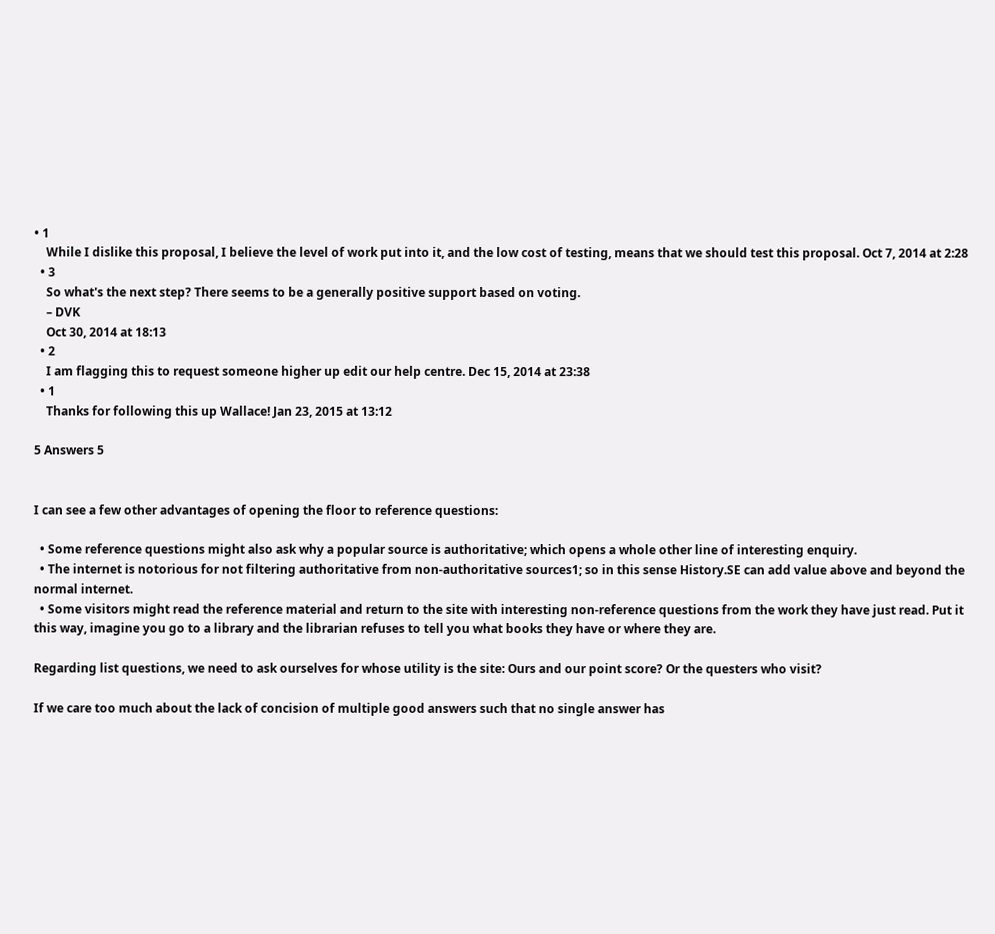• 1
    While I dislike this proposal, I believe the level of work put into it, and the low cost of testing, means that we should test this proposal. Oct 7, 2014 at 2:28
  • 3
    So what's the next step? There seems to be a generally positive support based on voting.
    – DVK
    Oct 30, 2014 at 18:13
  • 2
    I am flagging this to request someone higher up edit our help centre. Dec 15, 2014 at 23:38
  • 1
    Thanks for following this up Wallace! Jan 23, 2015 at 13:12

5 Answers 5


I can see a few other advantages of opening the floor to reference questions:

  • Some reference questions might also ask why a popular source is authoritative; which opens a whole other line of interesting enquiry.
  • The internet is notorious for not filtering authoritative from non-authoritative sources1; so in this sense History.SE can add value above and beyond the normal internet.
  • Some visitors might read the reference material and return to the site with interesting non-reference questions from the work they have just read. Put it this way, imagine you go to a library and the librarian refuses to tell you what books they have or where they are.

Regarding list questions, we need to ask ourselves for whose utility is the site: Ours and our point score? Or the questers who visit?

If we care too much about the lack of concision of multiple good answers such that no single answer has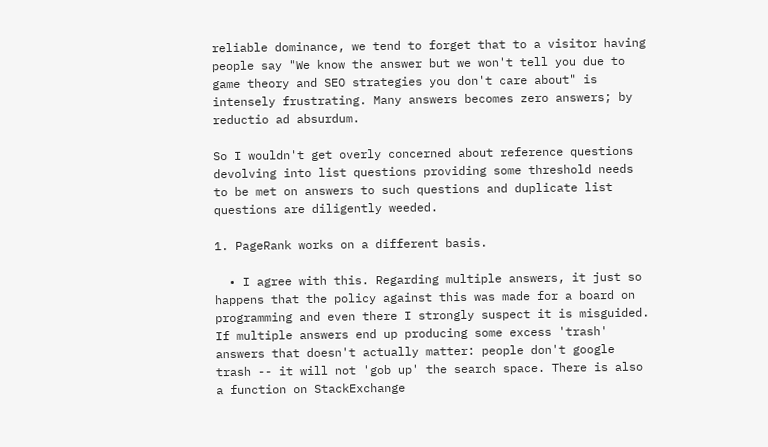reliable dominance, we tend to forget that to a visitor having people say "We know the answer but we won't tell you due to game theory and SEO strategies you don't care about" is intensely frustrating. Many answers becomes zero answers; by reductio ad absurdum.

So I wouldn't get overly concerned about reference questions devolving into list questions providing some threshold needs to be met on answers to such questions and duplicate list questions are diligently weeded.

1. PageRank works on a different basis.

  • I agree with this. Regarding multiple answers, it just so happens that the policy against this was made for a board on programming and even there I strongly suspect it is misguided. If multiple answers end up producing some excess 'trash' answers that doesn't actually matter: people don't google trash -- it will not 'gob up' the search space. There is also a function on StackExchange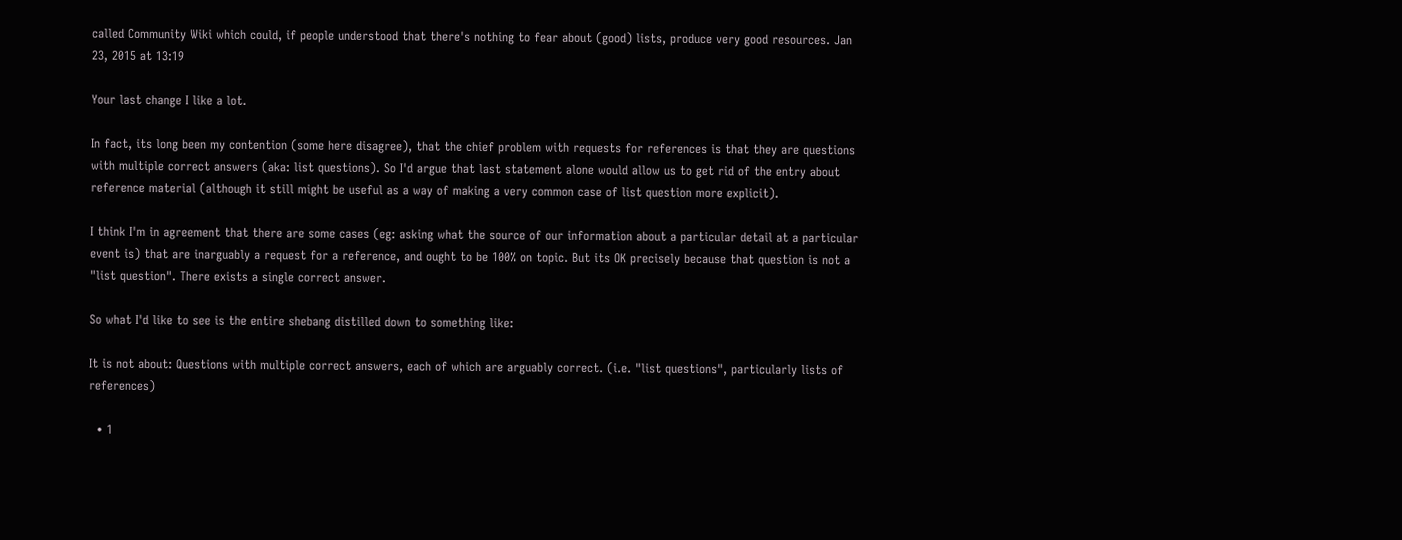called Community Wiki which could, if people understood that there's nothing to fear about (good) lists, produce very good resources. Jan 23, 2015 at 13:19

Your last change I like a lot.

In fact, its long been my contention (some here disagree), that the chief problem with requests for references is that they are questions with multiple correct answers (aka: list questions). So I'd argue that last statement alone would allow us to get rid of the entry about reference material (although it still might be useful as a way of making a very common case of list question more explicit).

I think I'm in agreement that there are some cases (eg: asking what the source of our information about a particular detail at a particular event is) that are inarguably a request for a reference, and ought to be 100% on topic. But its OK precisely because that question is not a "list question". There exists a single correct answer.

So what I'd like to see is the entire shebang distilled down to something like:

It is not about: Questions with multiple correct answers, each of which are arguably correct. (i.e. "list questions", particularly lists of references)

  • 1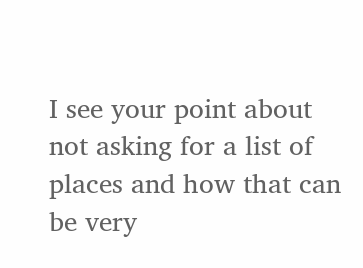I see your point about not asking for a list of places and how that can be very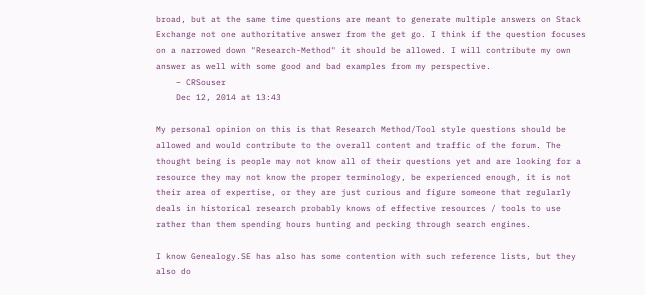broad, but at the same time questions are meant to generate multiple answers on Stack Exchange not one authoritative answer from the get go. I think if the question focuses on a narrowed down "Research-Method" it should be allowed. I will contribute my own answer as well with some good and bad examples from my perspective.
    – CRSouser
    Dec 12, 2014 at 13:43

My personal opinion on this is that Research Method/Tool style questions should be allowed and would contribute to the overall content and traffic of the forum. The thought being is people may not know all of their questions yet and are looking for a resource they may not know the proper terminology, be experienced enough, it is not their area of expertise, or they are just curious and figure someone that regularly deals in historical research probably knows of effective resources / tools to use rather than them spending hours hunting and pecking through search engines.

I know Genealogy.SE has also has some contention with such reference lists, but they also do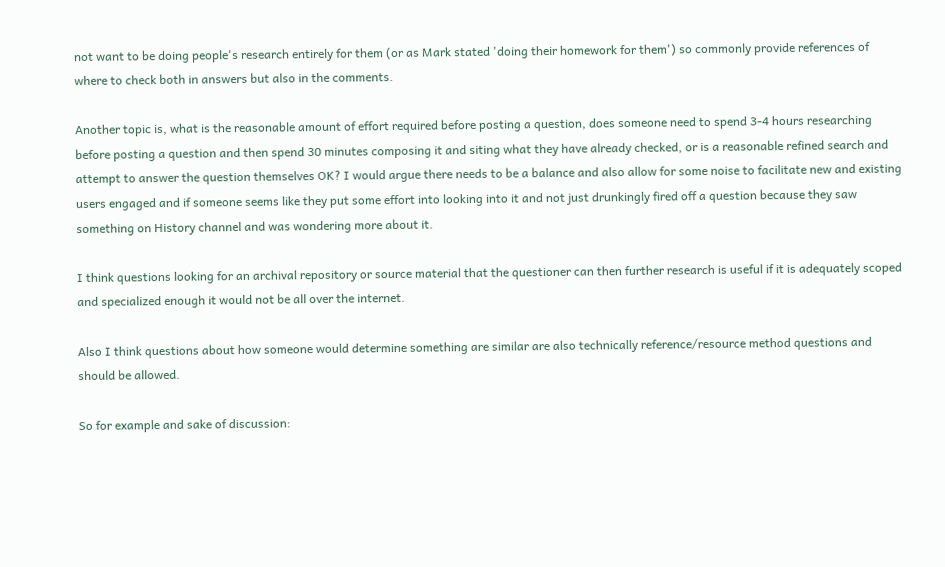not want to be doing people's research entirely for them (or as Mark stated 'doing their homework for them') so commonly provide references of where to check both in answers but also in the comments.

Another topic is, what is the reasonable amount of effort required before posting a question, does someone need to spend 3-4 hours researching before posting a question and then spend 30 minutes composing it and siting what they have already checked, or is a reasonable refined search and attempt to answer the question themselves OK? I would argue there needs to be a balance and also allow for some noise to facilitate new and existing users engaged and if someone seems like they put some effort into looking into it and not just drunkingly fired off a question because they saw something on History channel and was wondering more about it.

I think questions looking for an archival repository or source material that the questioner can then further research is useful if it is adequately scoped and specialized enough it would not be all over the internet.

Also I think questions about how someone would determine something are similar are also technically reference/resource method questions and should be allowed.

So for example and sake of discussion: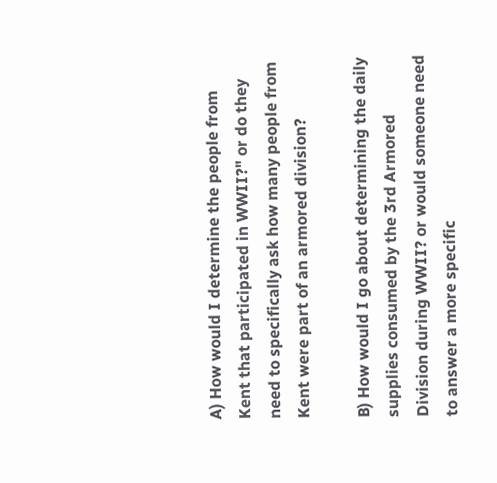A) How would I determine the people from Kent that participated in WWII?" or do they need to specifically ask how many people from Kent were part of an armored division?

B) How would I go about determining the daily supplies consumed by the 3rd Armored Division during WWII? or would someone need to answer a more specific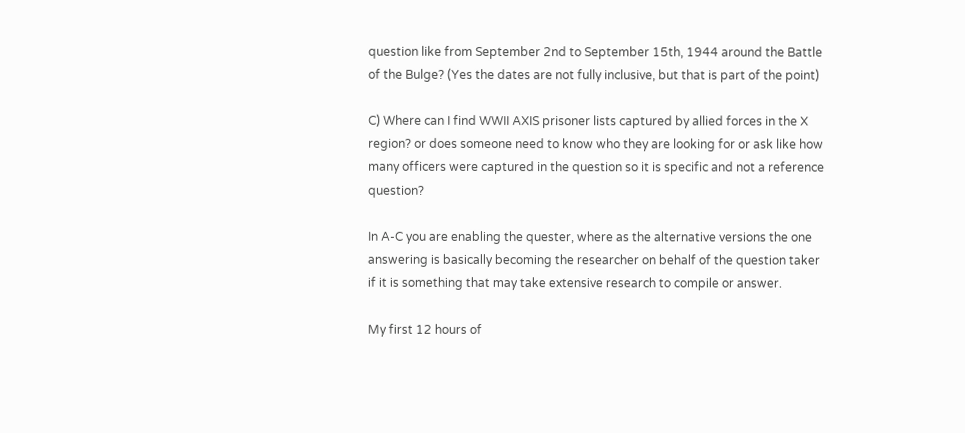question like from September 2nd to September 15th, 1944 around the Battle of the Bulge? (Yes the dates are not fully inclusive, but that is part of the point)

C) Where can I find WWII AXIS prisoner lists captured by allied forces in the X region? or does someone need to know who they are looking for or ask like how many officers were captured in the question so it is specific and not a reference question?

In A-C you are enabling the quester, where as the alternative versions the one answering is basically becoming the researcher on behalf of the question taker if it is something that may take extensive research to compile or answer.

My first 12 hours of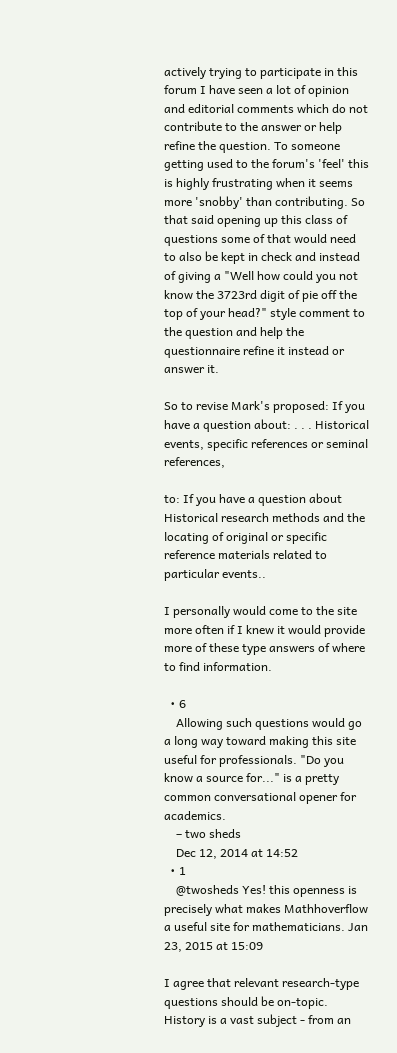actively trying to participate in this forum I have seen a lot of opinion and editorial comments which do not contribute to the answer or help refine the question. To someone getting used to the forum's 'feel' this is highly frustrating when it seems more 'snobby' than contributing. So that said opening up this class of questions some of that would need to also be kept in check and instead of giving a "Well how could you not know the 3723rd digit of pie off the top of your head?" style comment to the question and help the questionnaire refine it instead or answer it.

So to revise Mark's proposed: If you have a question about: . . . Historical events, specific references or seminal references,

to: If you have a question about Historical research methods and the locating of original or specific reference materials related to particular events..

I personally would come to the site more often if I knew it would provide more of these type answers of where to find information.

  • 6
    Allowing such questions would go a long way toward making this site useful for professionals. "Do you know a source for..." is a pretty common conversational opener for academics.
    – two sheds
    Dec 12, 2014 at 14:52
  • 1
    @twosheds Yes! this openness is precisely what makes Mathhoverflow a useful site for mathematicians. Jan 23, 2015 at 15:09

I agree that relevant research-type questions should be on-topic. History is a vast subject - from an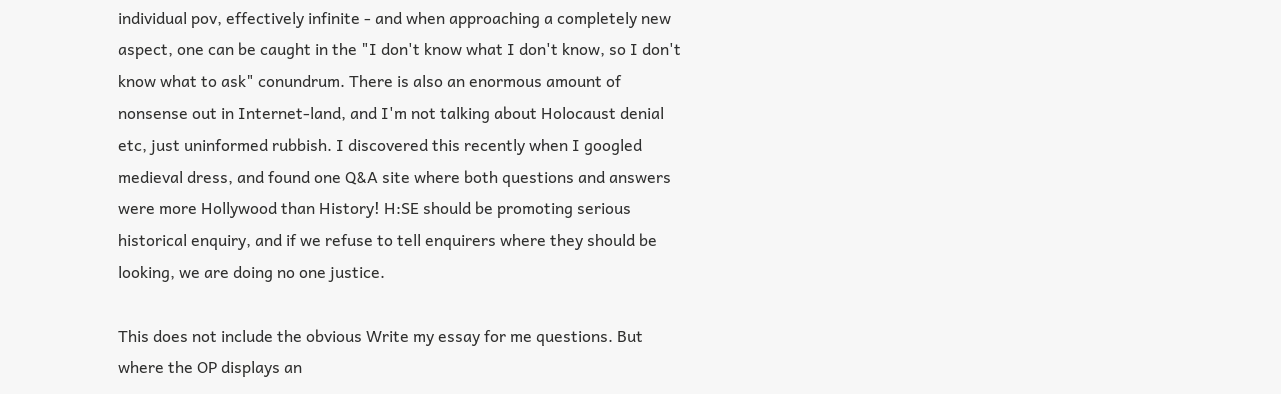individual pov, effectively infinite - and when approaching a completely new aspect, one can be caught in the "I don't know what I don't know, so I don't know what to ask" conundrum. There is also an enormous amount of nonsense out in Internet-land, and I'm not talking about Holocaust denial etc, just uninformed rubbish. I discovered this recently when I googled medieval dress, and found one Q&A site where both questions and answers were more Hollywood than History! H:SE should be promoting serious historical enquiry, and if we refuse to tell enquirers where they should be looking, we are doing no one justice.

This does not include the obvious Write my essay for me questions. But where the OP displays an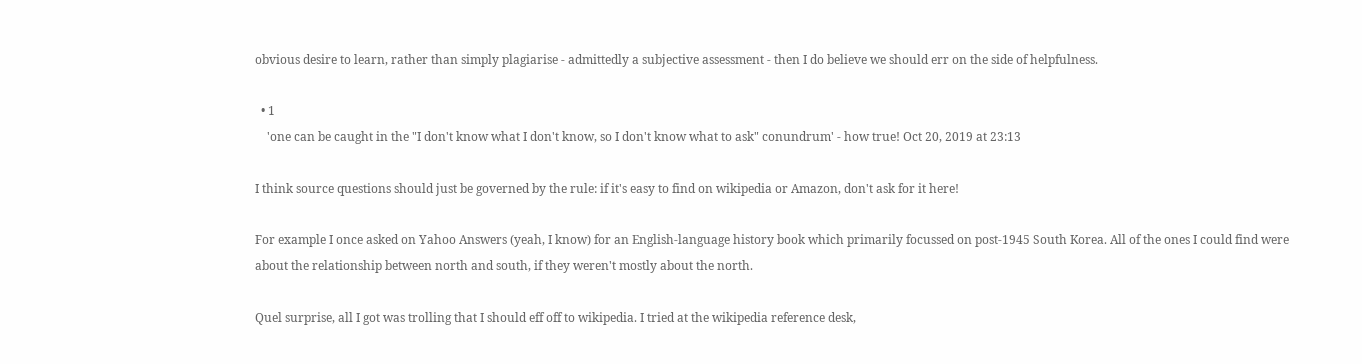obvious desire to learn, rather than simply plagiarise - admittedly a subjective assessment - then I do believe we should err on the side of helpfulness.

  • 1
    'one can be caught in the "I don't know what I don't know, so I don't know what to ask" conundrum' - how true! Oct 20, 2019 at 23:13

I think source questions should just be governed by the rule: if it's easy to find on wikipedia or Amazon, don't ask for it here!

For example I once asked on Yahoo Answers (yeah, I know) for an English-language history book which primarily focussed on post-1945 South Korea. All of the ones I could find were about the relationship between north and south, if they weren't mostly about the north.

Quel surprise, all I got was trolling that I should eff off to wikipedia. I tried at the wikipedia reference desk,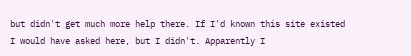but didn't get much more help there. If I'd known this site existed I would have asked here, but I didn't. Apparently I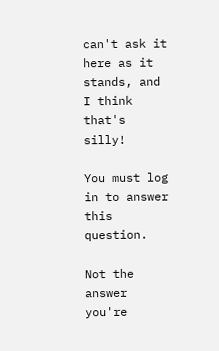can't ask it here as it stands, and I think that's silly!

You must log in to answer this question.

Not the answer you're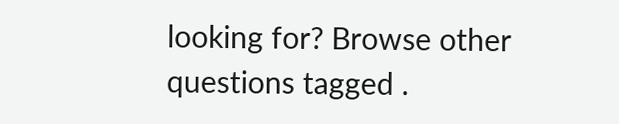looking for? Browse other questions tagged .